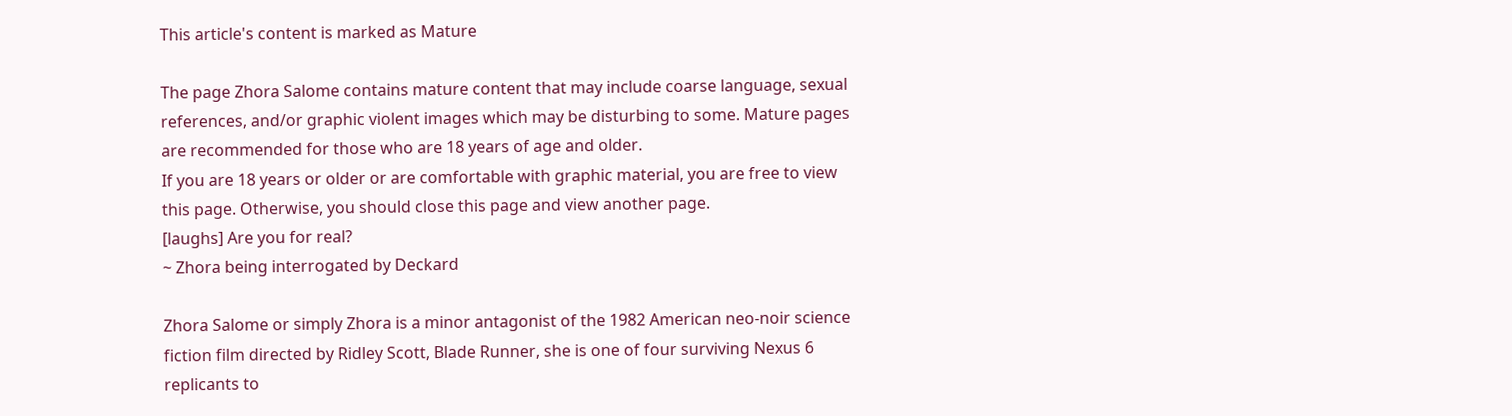This article's content is marked as Mature

The page Zhora Salome contains mature content that may include coarse language, sexual references, and/or graphic violent images which may be disturbing to some. Mature pages are recommended for those who are 18 years of age and older.
If you are 18 years or older or are comfortable with graphic material, you are free to view this page. Otherwise, you should close this page and view another page.
[laughs] Are you for real?
~ Zhora being interrogated by Deckard

Zhora Salome or simply Zhora is a minor antagonist of the 1982 American neo-noir science fiction film directed by Ridley Scott, Blade Runner, she is one of four surviving Nexus 6 replicants to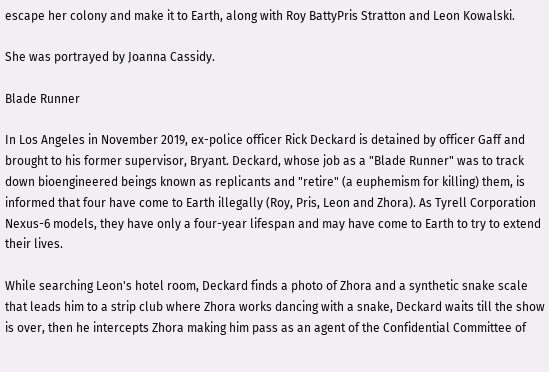escape her colony and make it to Earth, along with Roy BattyPris Stratton and Leon Kowalski.

She was portrayed by Joanna Cassidy.

Blade Runner

In Los Angeles in November 2019, ex-police officer Rick Deckard is detained by officer Gaff and brought to his former supervisor, Bryant. Deckard, whose job as a "Blade Runner" was to track down bioengineered beings known as replicants and "retire" (a euphemism for killing) them, is informed that four have come to Earth illegally (Roy, Pris, Leon and Zhora). As Tyrell Corporation Nexus-6 models, they have only a four-year lifespan and may have come to Earth to try to extend their lives.

While searching Leon's hotel room, Deckard finds a photo of Zhora and a synthetic snake scale that leads him to a strip club where Zhora works dancing with a snake, Deckard waits till the show is over, then he intercepts Zhora making him pass as an agent of the Confidential Committee of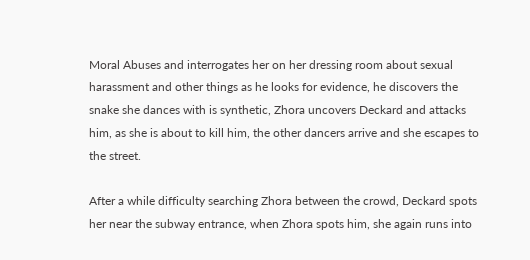Moral Abuses and interrogates her on her dressing room about sexual harassment and other things as he looks for evidence, he discovers the snake she dances with is synthetic, Zhora uncovers Deckard and attacks him, as she is about to kill him, the other dancers arrive and she escapes to the street.

After a while difficulty searching Zhora between the crowd, Deckard spots her near the subway entrance, when Zhora spots him, she again runs into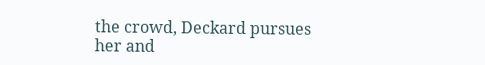the crowd, Deckard pursues her and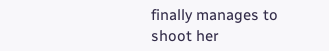finally manages to shoot her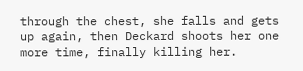through the chest, she falls and gets up again, then Deckard shoots her one more time, finally killing her.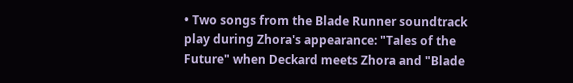• Two songs from the Blade Runner soundtrack play during Zhora's appearance: "Tales of the Future" when Deckard meets Zhora and "Blade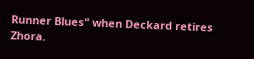Runner Blues" when Deckard retires Zhora.